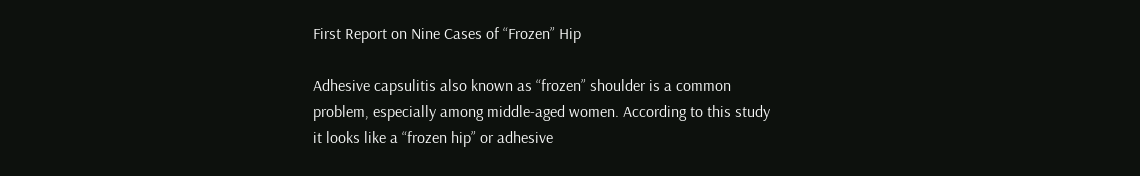First Report on Nine Cases of “Frozen” Hip

Adhesive capsulitis also known as “frozen” shoulder is a common problem, especially among middle-aged women. According to this study it looks like a “frozen hip” or adhesive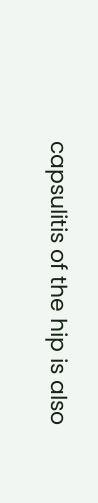capsulitis of the hip is also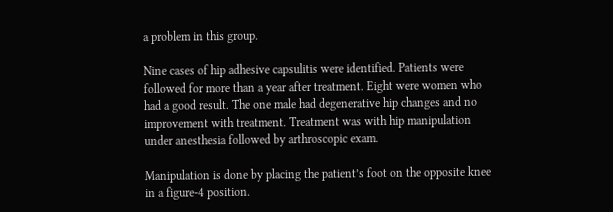a problem in this group.

Nine cases of hip adhesive capsulitis were identified. Patients were followed for more than a year after treatment. Eight were women who had a good result. The one male had degenerative hip changes and no improvement with treatment. Treatment was with hip manipulation under anesthesia followed by arthroscopic exam.

Manipulation is done by placing the patient’s foot on the opposite knee in a figure-4 position.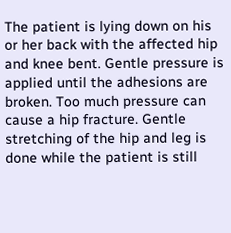The patient is lying down on his or her back with the affected hip and knee bent. Gentle pressure is applied until the adhesions are broken. Too much pressure can cause a hip fracture. Gentle stretching of the hip and leg is done while the patient is still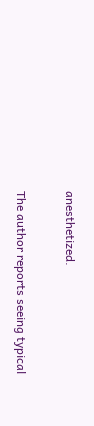anesthetized.

The author reports seeing typical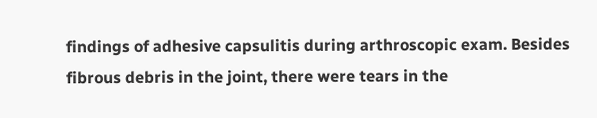findings of adhesive capsulitis during arthroscopic exam. Besides fibrous debris in the joint, there were tears in the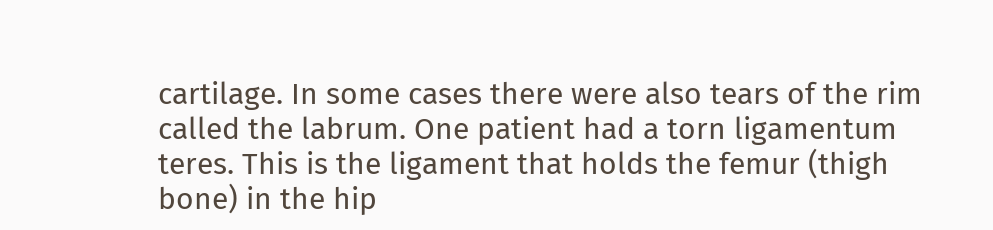cartilage. In some cases there were also tears of the rim called the labrum. One patient had a torn ligamentum teres. This is the ligament that holds the femur (thigh bone) in the hip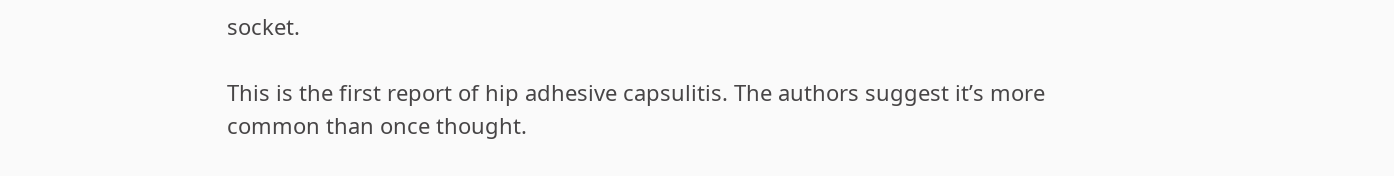socket.

This is the first report of hip adhesive capsulitis. The authors suggest it’s more common than once thought.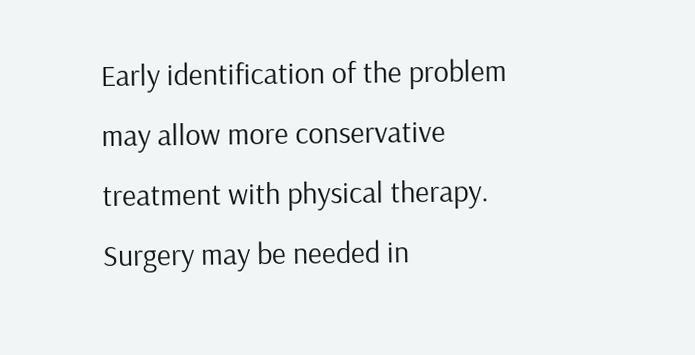Early identification of the problem may allow more conservative treatment with physical therapy. Surgery may be needed in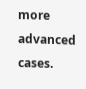more advanced cases.